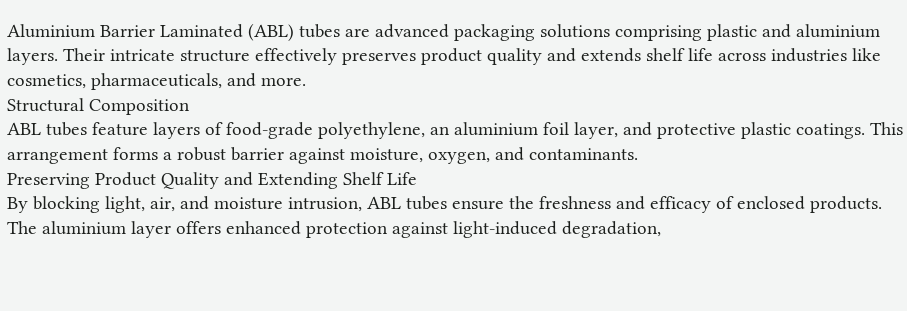Aluminium Barrier Laminated (ABL) tubes are advanced packaging solutions comprising plastic and aluminium layers. Their intricate structure effectively preserves product quality and extends shelf life across industries like cosmetics, pharmaceuticals, and more.
Structural Composition
ABL tubes feature layers of food-grade polyethylene, an aluminium foil layer, and protective plastic coatings. This arrangement forms a robust barrier against moisture, oxygen, and contaminants.
Preserving Product Quality and Extending Shelf Life
By blocking light, air, and moisture intrusion, ABL tubes ensure the freshness and efficacy of enclosed products. The aluminium layer offers enhanced protection against light-induced degradation,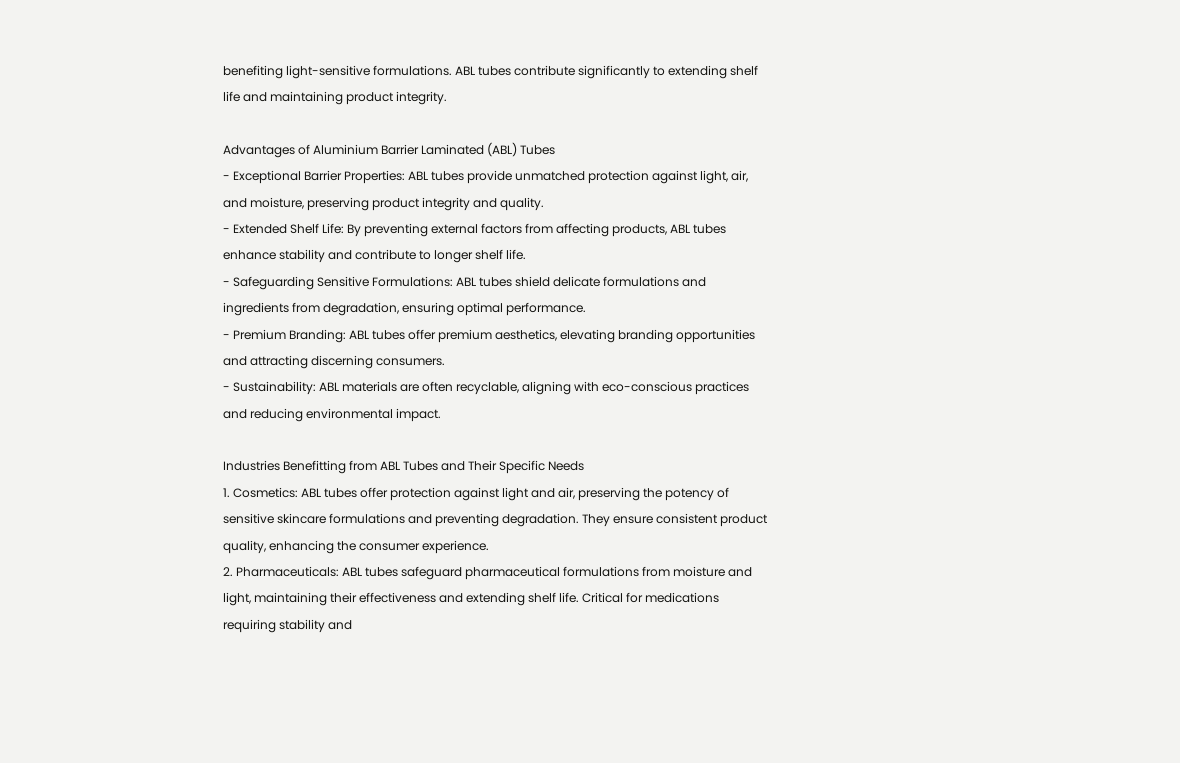benefiting light-sensitive formulations. ABL tubes contribute significantly to extending shelf life and maintaining product integrity.

Advantages of Aluminium Barrier Laminated (ABL) Tubes
- Exceptional Barrier Properties: ABL tubes provide unmatched protection against light, air, and moisture, preserving product integrity and quality.
- Extended Shelf Life: By preventing external factors from affecting products, ABL tubes enhance stability and contribute to longer shelf life.
- Safeguarding Sensitive Formulations: ABL tubes shield delicate formulations and ingredients from degradation, ensuring optimal performance.
- Premium Branding: ABL tubes offer premium aesthetics, elevating branding opportunities and attracting discerning consumers.
- Sustainability: ABL materials are often recyclable, aligning with eco-conscious practices and reducing environmental impact.

Industries Benefitting from ABL Tubes and Their Specific Needs
1. Cosmetics: ABL tubes offer protection against light and air, preserving the potency of sensitive skincare formulations and preventing degradation. They ensure consistent product quality, enhancing the consumer experience.
2. Pharmaceuticals: ABL tubes safeguard pharmaceutical formulations from moisture and light, maintaining their effectiveness and extending shelf life. Critical for medications requiring stability and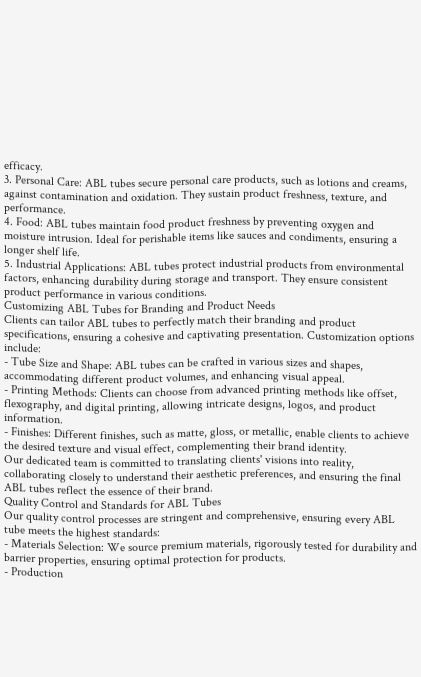efficacy.
3. Personal Care: ABL tubes secure personal care products, such as lotions and creams, against contamination and oxidation. They sustain product freshness, texture, and performance.
4. Food: ABL tubes maintain food product freshness by preventing oxygen and moisture intrusion. Ideal for perishable items like sauces and condiments, ensuring a longer shelf life.
5. Industrial Applications: ABL tubes protect industrial products from environmental factors, enhancing durability during storage and transport. They ensure consistent product performance in various conditions.
Customizing ABL Tubes for Branding and Product Needs
Clients can tailor ABL tubes to perfectly match their branding and product specifications, ensuring a cohesive and captivating presentation. Customization options include:
- Tube Size and Shape: ABL tubes can be crafted in various sizes and shapes, accommodating different product volumes, and enhancing visual appeal.
- Printing Methods: Clients can choose from advanced printing methods like offset, flexography, and digital printing, allowing intricate designs, logos, and product information.
- Finishes: Different finishes, such as matte, gloss, or metallic, enable clients to achieve the desired texture and visual effect, complementing their brand identity.
Our dedicated team is committed to translating clients' visions into reality, collaborating closely to understand their aesthetic preferences, and ensuring the final ABL tubes reflect the essence of their brand.
Quality Control and Standards for ABL Tubes
Our quality control processes are stringent and comprehensive, ensuring every ABL tube meets the highest standards:
- Materials Selection: We source premium materials, rigorously tested for durability and barrier properties, ensuring optimal protection for products.
- Production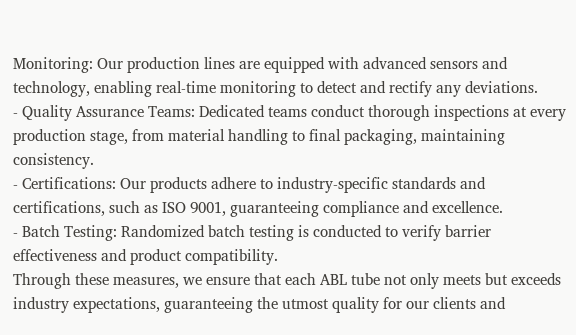Monitoring: Our production lines are equipped with advanced sensors and technology, enabling real-time monitoring to detect and rectify any deviations.
- Quality Assurance Teams: Dedicated teams conduct thorough inspections at every production stage, from material handling to final packaging, maintaining consistency.
- Certifications: Our products adhere to industry-specific standards and certifications, such as ISO 9001, guaranteeing compliance and excellence.
- Batch Testing: Randomized batch testing is conducted to verify barrier effectiveness and product compatibility.
Through these measures, we ensure that each ABL tube not only meets but exceeds industry expectations, guaranteeing the utmost quality for our clients and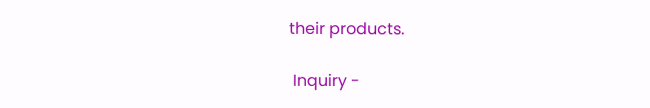their products.

 Inquiry -